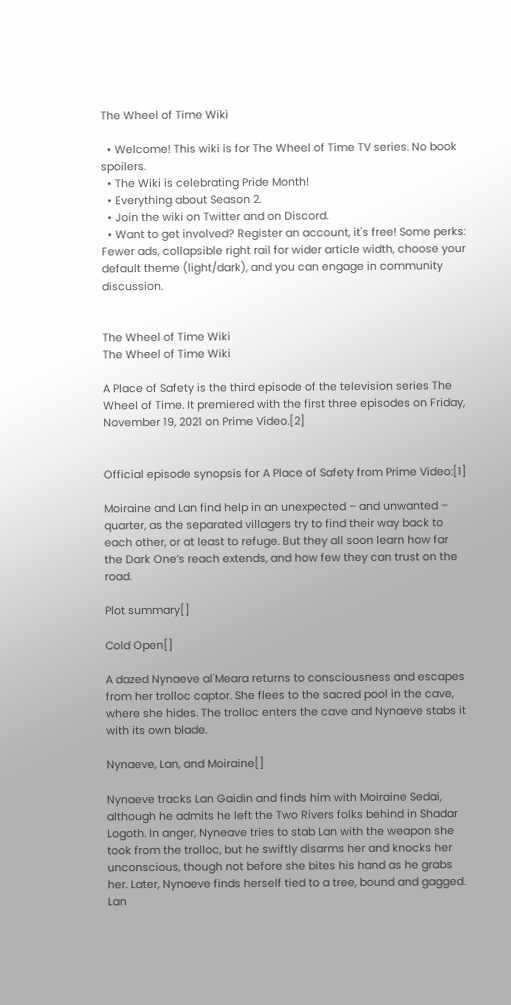The Wheel of Time Wiki

  • Welcome! This wiki is for The Wheel of Time TV series. No book spoilers.
  • The Wiki is celebrating Pride Month!
  • Everything about Season 2.
  • Join the wiki on Twitter and on Discord.
  • Want to get involved? Register an account, it's free! Some perks: Fewer ads, collapsible right rail for wider article width, choose your default theme (light/dark), and you can engage in community discussion.


The Wheel of Time Wiki
The Wheel of Time Wiki

A Place of Safety is the third episode of the television series The Wheel of Time. It premiered with the first three episodes on Friday, November 19, 2021 on Prime Video.[2]


Official episode synopsis for A Place of Safety from Prime Video:[1]

Moiraine and Lan find help in an unexpected – and unwanted – quarter, as the separated villagers try to find their way back to each other, or at least to refuge. But they all soon learn how far the Dark One’s reach extends, and how few they can trust on the road.

Plot summary[]

Cold Open[]

A dazed Nynaeve al'Meara returns to consciousness and escapes from her trolloc captor. She flees to the sacred pool in the cave, where she hides. The trolloc enters the cave and Nynaeve stabs it with its own blade.

Nynaeve, Lan, and Moiraine[]

Nynaeve tracks Lan Gaidin and finds him with Moiraine Sedai, although he admits he left the Two Rivers folks behind in Shadar Logoth. In anger, Nyneave tries to stab Lan with the weapon she took from the trolloc, but he swiftly disarms her and knocks her unconscious, though not before she bites his hand as he grabs her. Later, Nynaeve finds herself tied to a tree, bound and gagged. Lan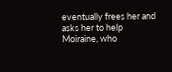eventually frees her and asks her to help Moiraine, who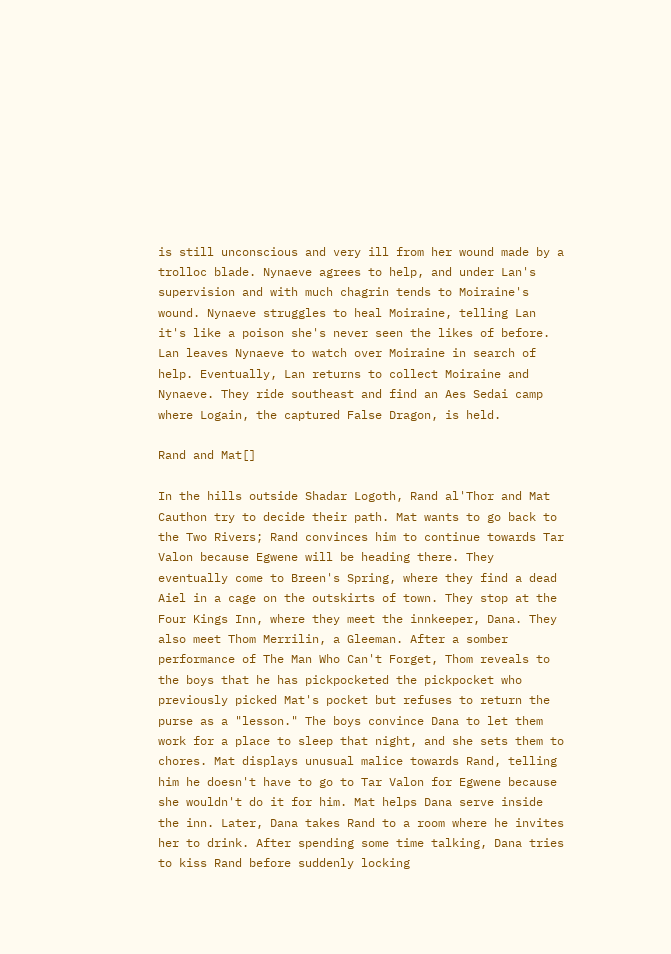is still unconscious and very ill from her wound made by a trolloc blade. Nynaeve agrees to help, and under Lan's supervision and with much chagrin tends to Moiraine's wound. Nynaeve struggles to heal Moiraine, telling Lan it's like a poison she's never seen the likes of before. Lan leaves Nynaeve to watch over Moiraine in search of help. Eventually, Lan returns to collect Moiraine and Nynaeve. They ride southeast and find an Aes Sedai camp where Logain, the captured False Dragon, is held.

Rand and Mat[]

In the hills outside Shadar Logoth, Rand al'Thor and Mat Cauthon try to decide their path. Mat wants to go back to the Two Rivers; Rand convinces him to continue towards Tar Valon because Egwene will be heading there. They eventually come to Breen's Spring, where they find a dead Aiel in a cage on the outskirts of town. They stop at the Four Kings Inn, where they meet the innkeeper, Dana. They also meet Thom Merrilin, a Gleeman. After a somber performance of The Man Who Can't Forget, Thom reveals to the boys that he has pickpocketed the pickpocket who previously picked Mat's pocket but refuses to return the purse as a "lesson." The boys convince Dana to let them work for a place to sleep that night, and she sets them to chores. Mat displays unusual malice towards Rand, telling him he doesn't have to go to Tar Valon for Egwene because she wouldn't do it for him. Mat helps Dana serve inside the inn. Later, Dana takes Rand to a room where he invites her to drink. After spending some time talking, Dana tries to kiss Rand before suddenly locking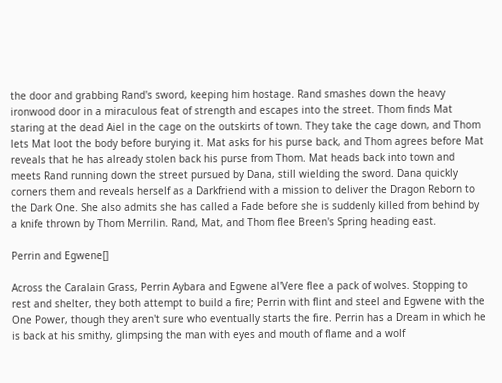the door and grabbing Rand's sword, keeping him hostage. Rand smashes down the heavy ironwood door in a miraculous feat of strength and escapes into the street. Thom finds Mat staring at the dead Aiel in the cage on the outskirts of town. They take the cage down, and Thom lets Mat loot the body before burying it. Mat asks for his purse back, and Thom agrees before Mat reveals that he has already stolen back his purse from Thom. Mat heads back into town and meets Rand running down the street pursued by Dana, still wielding the sword. Dana quickly corners them and reveals herself as a Darkfriend with a mission to deliver the Dragon Reborn to the Dark One. She also admits she has called a Fade before she is suddenly killed from behind by a knife thrown by Thom Merrilin. Rand, Mat, and Thom flee Breen's Spring heading east.

Perrin and Egwene[]

Across the Caralain Grass, Perrin Aybara and Egwene al'Vere flee a pack of wolves. Stopping to rest and shelter, they both attempt to build a fire; Perrin with flint and steel and Egwene with the One Power, though they aren't sure who eventually starts the fire. Perrin has a Dream in which he is back at his smithy, glimpsing the man with eyes and mouth of flame and a wolf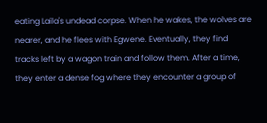eating Laila's undead corpse. When he wakes, the wolves are nearer, and he flees with Egwene. Eventually, they find tracks left by a wagon train and follow them. After a time, they enter a dense fog where they encounter a group of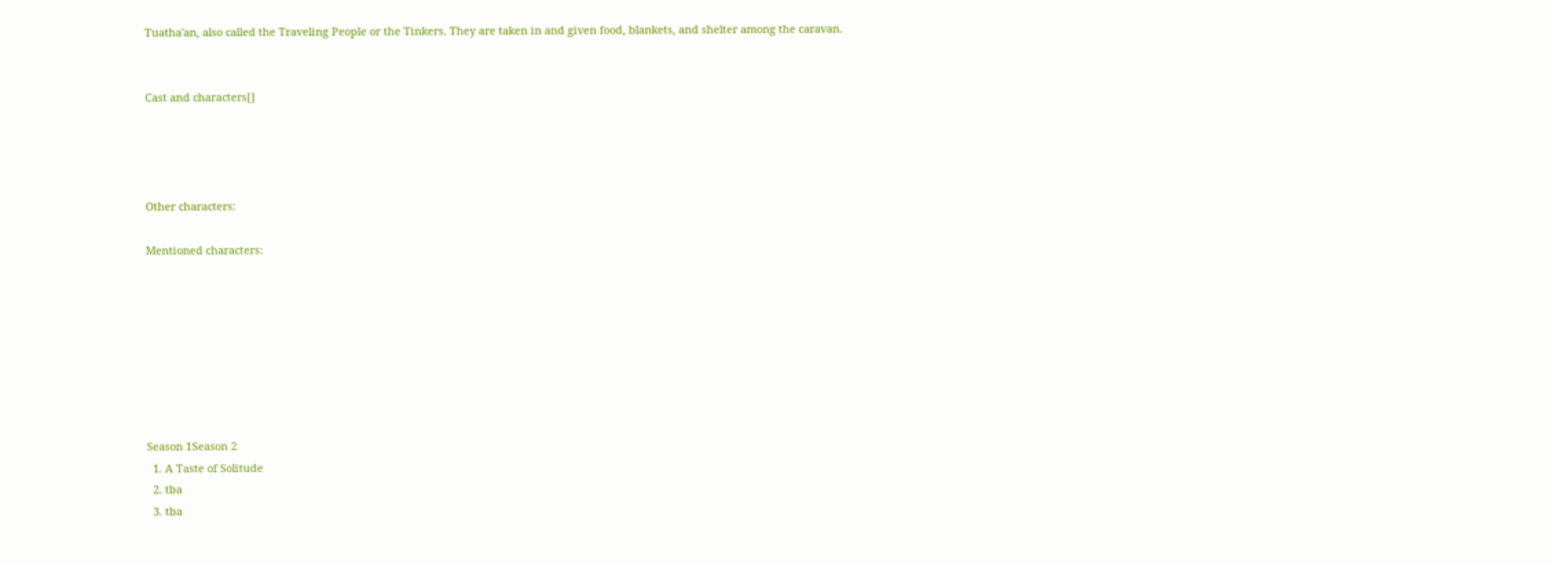Tuatha'an, also called the Traveling People or the Tinkers. They are taken in and given food, blankets, and shelter among the caravan.


Cast and characters[]




Other characters:

Mentioned characters:








Season 1Season 2
  1. A Taste of Solitude
  2. tba
  3. tba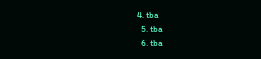4. tba
  5. tba
  6. tba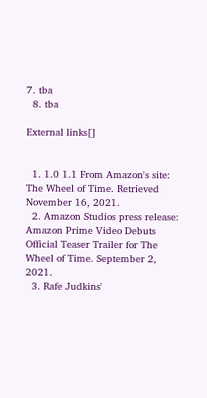7. tba
  8. tba

External links[]


  1. 1.0 1.1 From Amazon's site: The Wheel of Time. Retrieved November 16, 2021.
  2. Amazon Studios press release: Amazon Prime Video Debuts Official Teaser Trailer for The Wheel of Time. September 2, 2021.
  3. Rafe Judkins'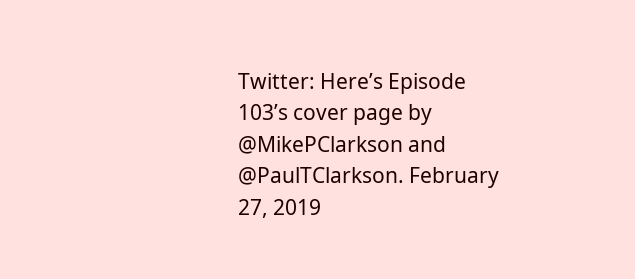Twitter: Here’s Episode 103’s cover page by @MikePClarkson and @PaulTClarkson. February 27, 2019